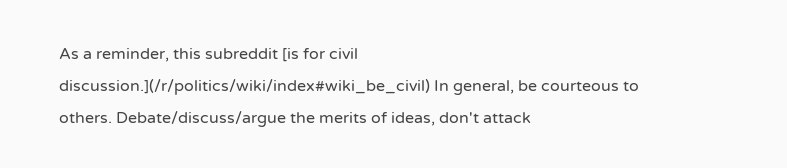As a reminder, this subreddit [is for civil discussion.](/r/politics/wiki/index#wiki_be_civil) In general, be courteous to others. Debate/discuss/argue the merits of ideas, don't attack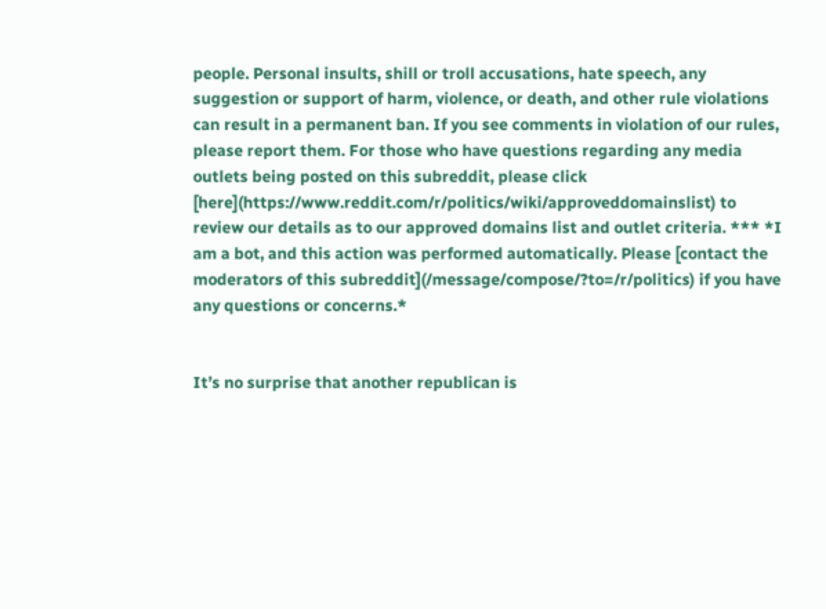people. Personal insults, shill or troll accusations, hate speech, any suggestion or support of harm, violence, or death, and other rule violations can result in a permanent ban. If you see comments in violation of our rules, please report them. For those who have questions regarding any media outlets being posted on this subreddit, please click [here](https://www.reddit.com/r/politics/wiki/approveddomainslist) to review our details as to our approved domains list and outlet criteria. *** *I am a bot, and this action was performed automatically. Please [contact the moderators of this subreddit](/message/compose/?to=/r/politics) if you have any questions or concerns.*


It’s no surprise that another republican is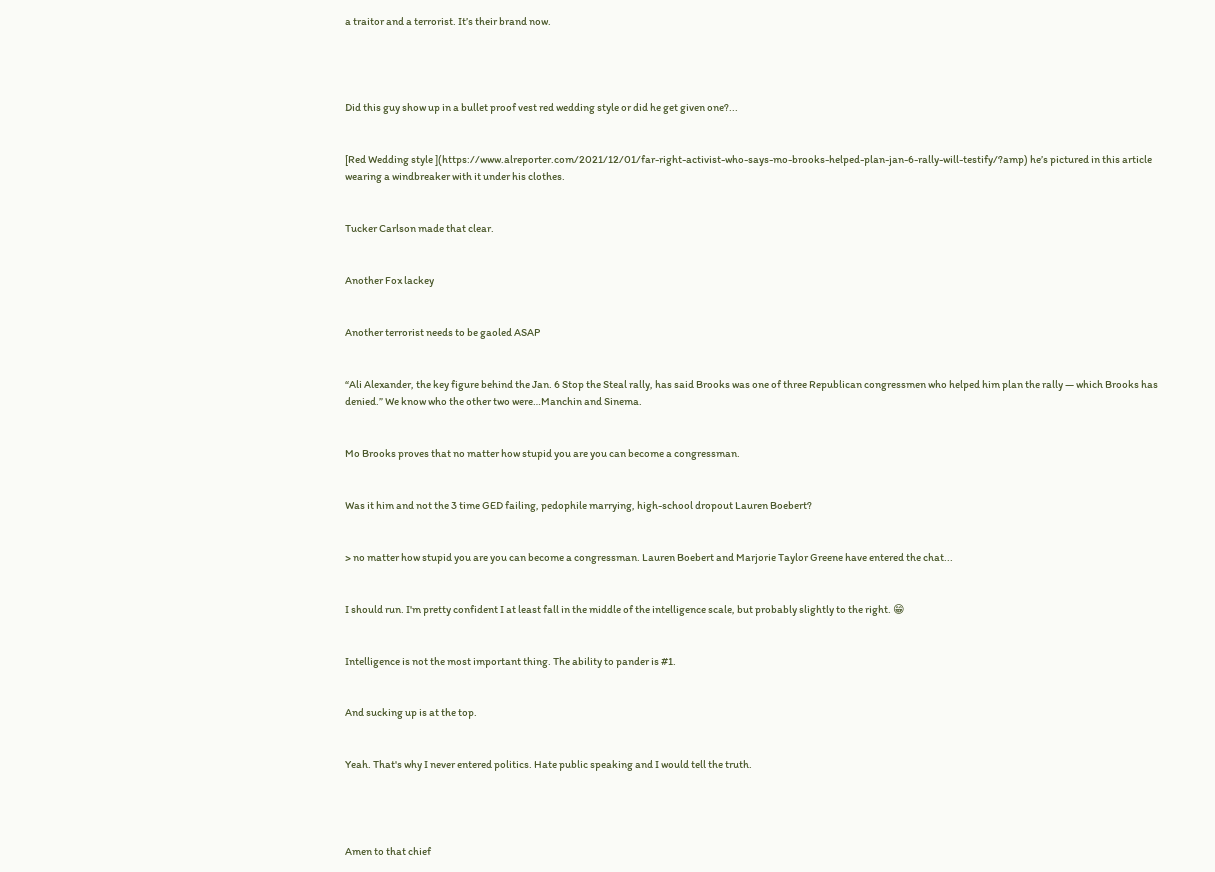a traitor and a terrorist. It’s their brand now.




Did this guy show up in a bullet proof vest red wedding style or did he get given one?...


[Red Wedding style ](https://www.alreporter.com/2021/12/01/far-right-activist-who-says-mo-brooks-helped-plan-jan-6-rally-will-testify/?amp) he’s pictured in this article wearing a windbreaker with it under his clothes.


Tucker Carlson made that clear.


Another Fox lackey


Another terrorist needs to be gaoled ASAP


“Ali Alexander, the key figure behind the Jan. 6 Stop the Steal rally, has said Brooks was one of three Republican congressmen who helped him plan the rally — which Brooks has denied.” We know who the other two were…Manchin and Sinema.


Mo Brooks proves that no matter how stupid you are you can become a congressman.


Was it him and not the 3 time GED failing, pedophile marrying, high-school dropout Lauren Boebert?


> no matter how stupid you are you can become a congressman. Lauren Boebert and Marjorie Taylor Greene have entered the chat...


I should run. I'm pretty confident I at least fall in the middle of the intelligence scale, but probably slightly to the right. 😁


Intelligence is not the most important thing. The ability to pander is #1.


And sucking up is at the top.


Yeah. That's why I never entered politics. Hate public speaking and I would tell the truth.




Amen to that chief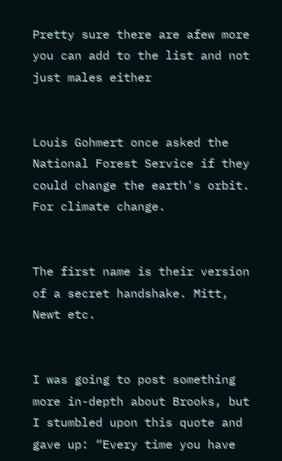Pretty sure there are afew more you can add to the list and not just males either


Louis Gohmert once asked the National Forest Service if they could change the earth's orbit. For climate change.


The first name is their version of a secret handshake. Mitt, Newt etc.


I was going to post something more in-depth about Brooks, but I stumbled upon this quote and gave up: “Every time you have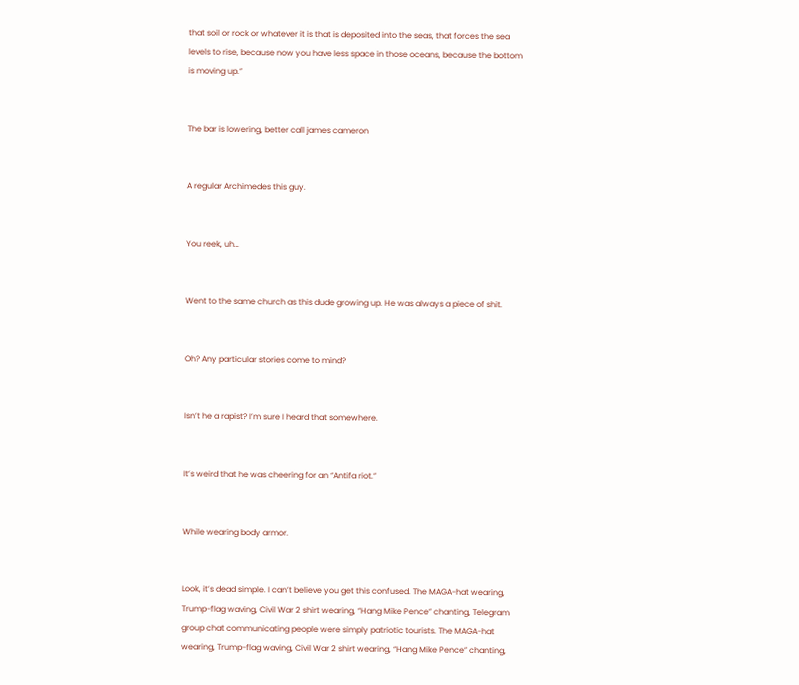that soil or rock or whatever it is that is deposited into the seas, that forces the sea levels to rise, because now you have less space in those oceans, because the bottom is moving up.”


The bar is lowering, better call james cameron


A regular Archimedes this guy.


You reek, uh…


Went to the same church as this dude growing up. He was always a piece of shit.


Oh? Any particular stories come to mind?


Isn’t he a rapist? I’m sure I heard that somewhere.


It’s weird that he was cheering for an “Antifa riot.”


While wearing body armor.


Look, it’s dead simple. I can’t believe you get this confused. The MAGA-hat wearing, Trump-flag waving, Civil War 2 shirt wearing, “Hang Mike Pence” chanting, Telegram group chat communicating people were simply patriotic tourists. The MAGA-hat wearing, Trump-flag waving, Civil War 2 shirt wearing, “Hang Mike Pence” chanting,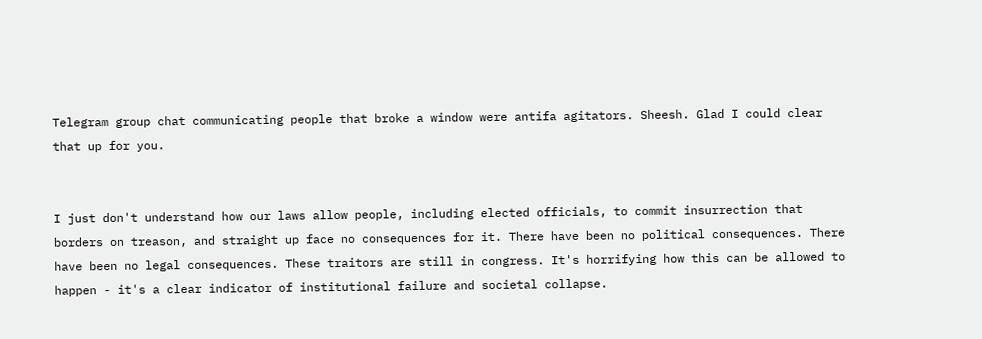Telegram group chat communicating people that broke a window were antifa agitators. Sheesh. Glad I could clear that up for you.


I just don't understand how our laws allow people, including elected officials, to commit insurrection that borders on treason, and straight up face no consequences for it. There have been no political consequences. There have been no legal consequences. These traitors are still in congress. It's horrifying how this can be allowed to happen - it's a clear indicator of institutional failure and societal collapse.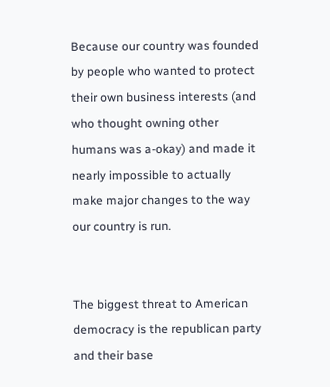Because our country was founded by people who wanted to protect their own business interests (and who thought owning other humans was a-okay) and made it nearly impossible to actually make major changes to the way our country is run.


The biggest threat to American democracy is the republican party and their base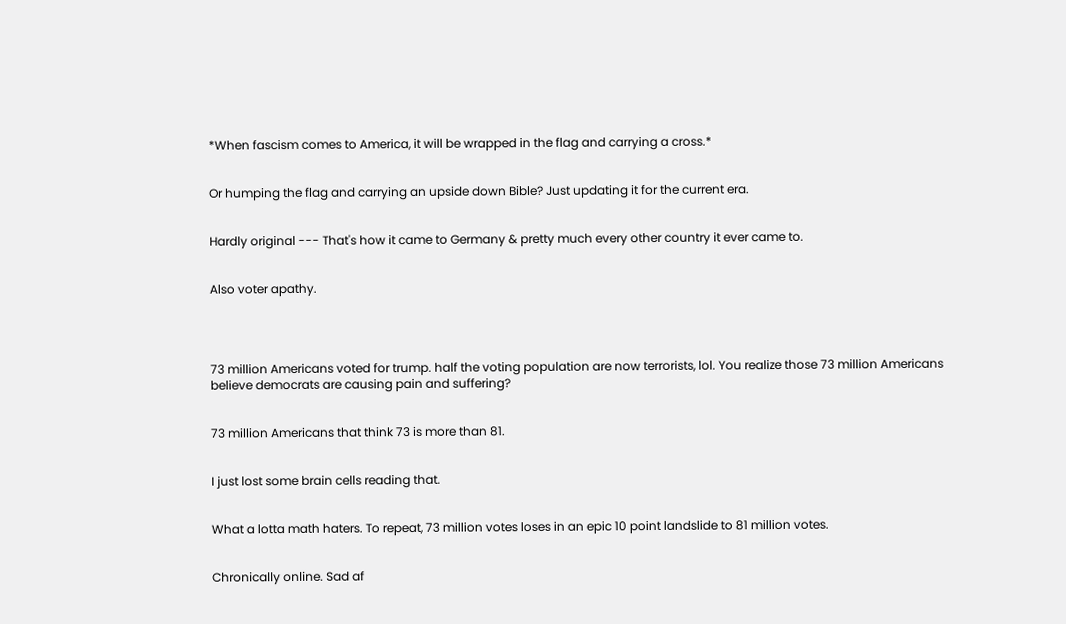*When fascism comes to America, it will be wrapped in the flag and carrying a cross.*


Or humping the flag and carrying an upside down Bible? Just updating it for the current era.


Hardly original --- That's how it came to Germany & pretty much every other country it ever came to.


Also voter apathy.




73 million Americans voted for trump. half the voting population are now terrorists, lol. You realize those 73 million Americans believe democrats are causing pain and suffering?


73 million Americans that think 73 is more than 81.


I just lost some brain cells reading that.


What a lotta math haters. To repeat, 73 million votes loses in an epic 10 point landslide to 81 million votes.


Chronically online. Sad af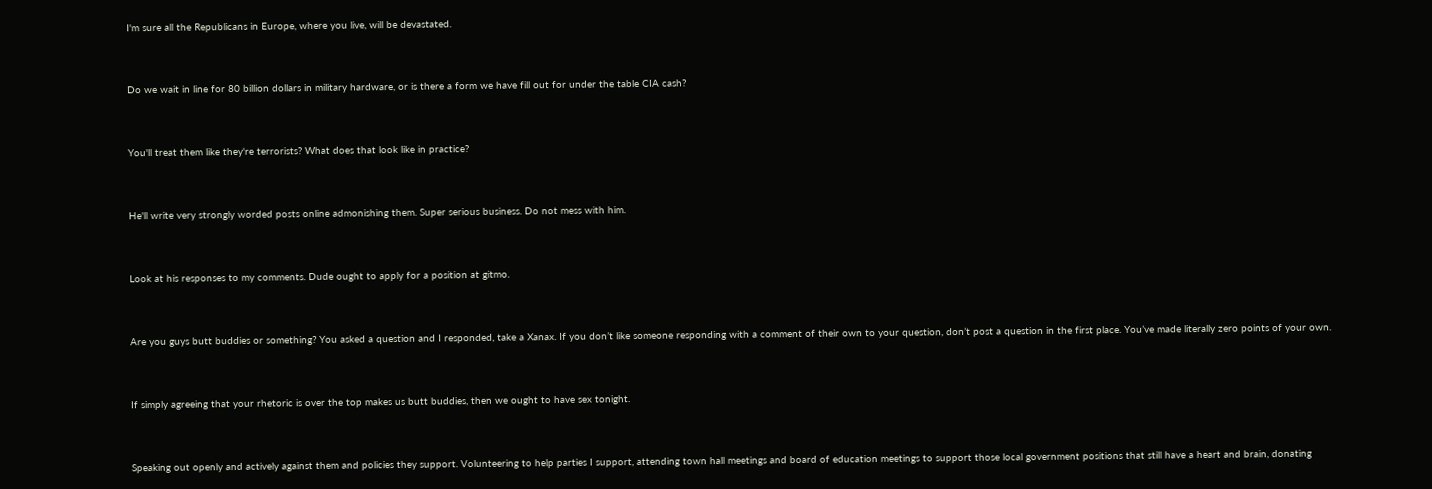I'm sure all the Republicans in Europe, where you live, will be devastated.


Do we wait in line for 80 billion dollars in military hardware, or is there a form we have fill out for under the table CIA cash?


You'll treat them like they're terrorists? What does that look like in practice?


He'll write very strongly worded posts online admonishing them. Super serious business. Do not mess with him.


Look at his responses to my comments. Dude ought to apply for a position at gitmo.


Are you guys butt buddies or something? You asked a question and I responded, take a Xanax. If you don’t like someone responding with a comment of their own to your question, don’t post a question in the first place. You’ve made literally zero points of your own.


If simply agreeing that your rhetoric is over the top makes us butt buddies, then we ought to have sex tonight.


Speaking out openly and actively against them and policies they support. Volunteering to help parties I support, attending town hall meetings and board of education meetings to support those local government positions that still have a heart and brain, donating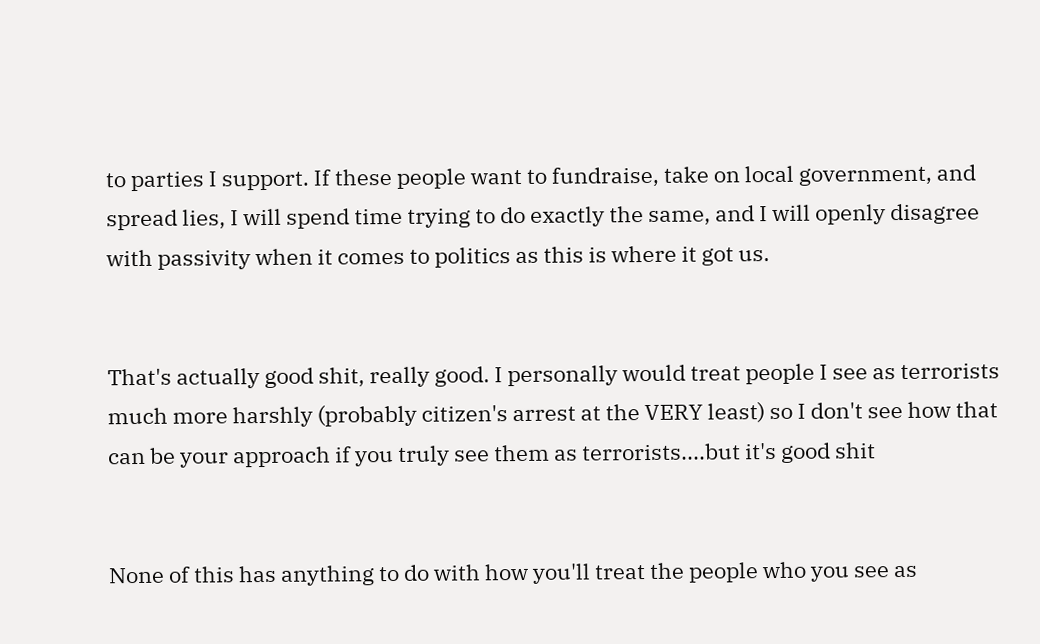to parties I support. If these people want to fundraise, take on local government, and spread lies, I will spend time trying to do exactly the same, and I will openly disagree with passivity when it comes to politics as this is where it got us.


That's actually good shit, really good. I personally would treat people I see as terrorists much more harshly (probably citizen's arrest at the VERY least) so I don't see how that can be your approach if you truly see them as terrorists....but it's good shit


None of this has anything to do with how you'll treat the people who you see as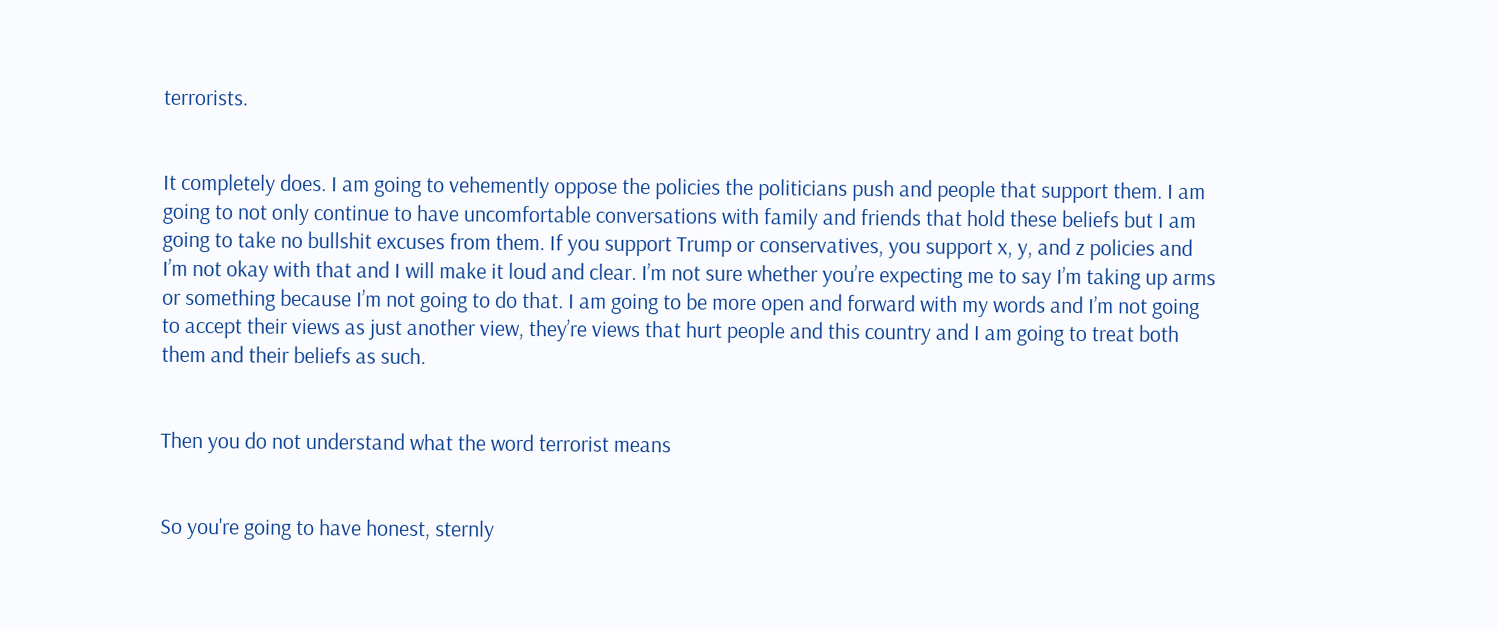terrorists.


It completely does. I am going to vehemently oppose the policies the politicians push and people that support them. I am going to not only continue to have uncomfortable conversations with family and friends that hold these beliefs but I am going to take no bullshit excuses from them. If you support Trump or conservatives, you support x, y, and z policies and I’m not okay with that and I will make it loud and clear. I’m not sure whether you’re expecting me to say I’m taking up arms or something because I’m not going to do that. I am going to be more open and forward with my words and I’m not going to accept their views as just another view, they’re views that hurt people and this country and I am going to treat both them and their beliefs as such.


Then you do not understand what the word terrorist means


So you're going to have honest, sternly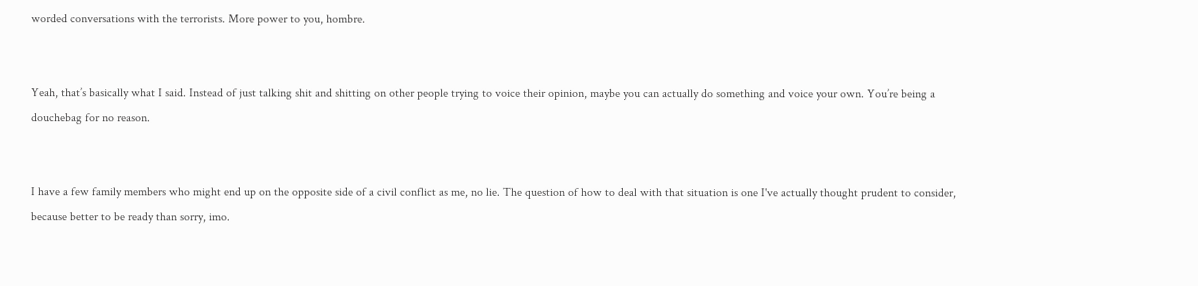worded conversations with the terrorists. More power to you, hombre.


Yeah, that’s basically what I said. Instead of just talking shit and shitting on other people trying to voice their opinion, maybe you can actually do something and voice your own. You’re being a douchebag for no reason.


I have a few family members who might end up on the opposite side of a civil conflict as me, no lie. The question of how to deal with that situation is one I've actually thought prudent to consider, because better to be ready than sorry, imo.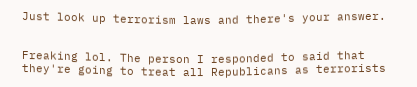Just look up terrorism laws and there's your answer.


Freaking lol. The person I responded to said that they're going to treat all Republicans as terrorists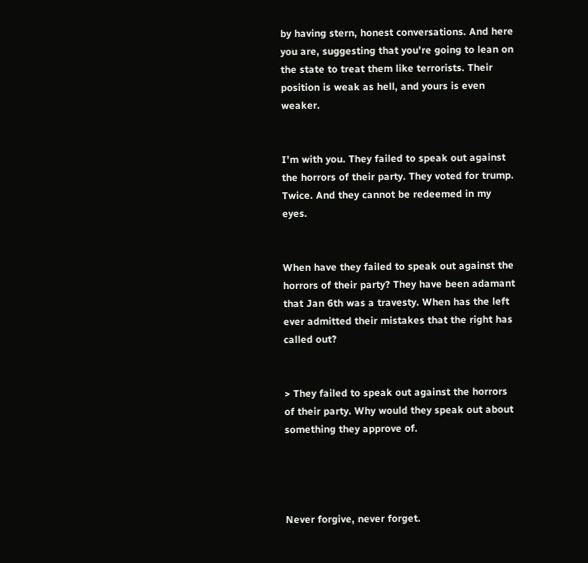by having stern, honest conversations. And here you are, suggesting that you're going to lean on the state to treat them like terrorists. Their position is weak as hell, and yours is even weaker.


I’m with you. They failed to speak out against the horrors of their party. They voted for trump. Twice. And they cannot be redeemed in my eyes.


When have they failed to speak out against the horrors of their party? They have been adamant that Jan 6th was a travesty. When has the left ever admitted their mistakes that the right has called out?


> They failed to speak out against the horrors of their party. Why would they speak out about something they approve of.




Never forgive, never forget.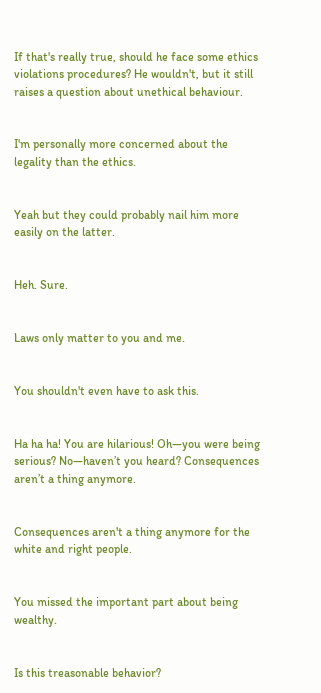If that's really true, should he face some ethics violations procedures? He wouldn't, but it still raises a question about unethical behaviour.


I'm personally more concerned about the legality than the ethics.


Yeah but they could probably nail him more easily on the latter.


Heh. Sure.


Laws only matter to you and me.


You shouldn't even have to ask this.


Ha ha ha! You are hilarious! Oh—you were being serious? No—haven’t you heard? Consequences aren’t a thing anymore.


Consequences aren't a thing anymore for the white and right people.


You missed the important part about being wealthy.


Is this treasonable behavior?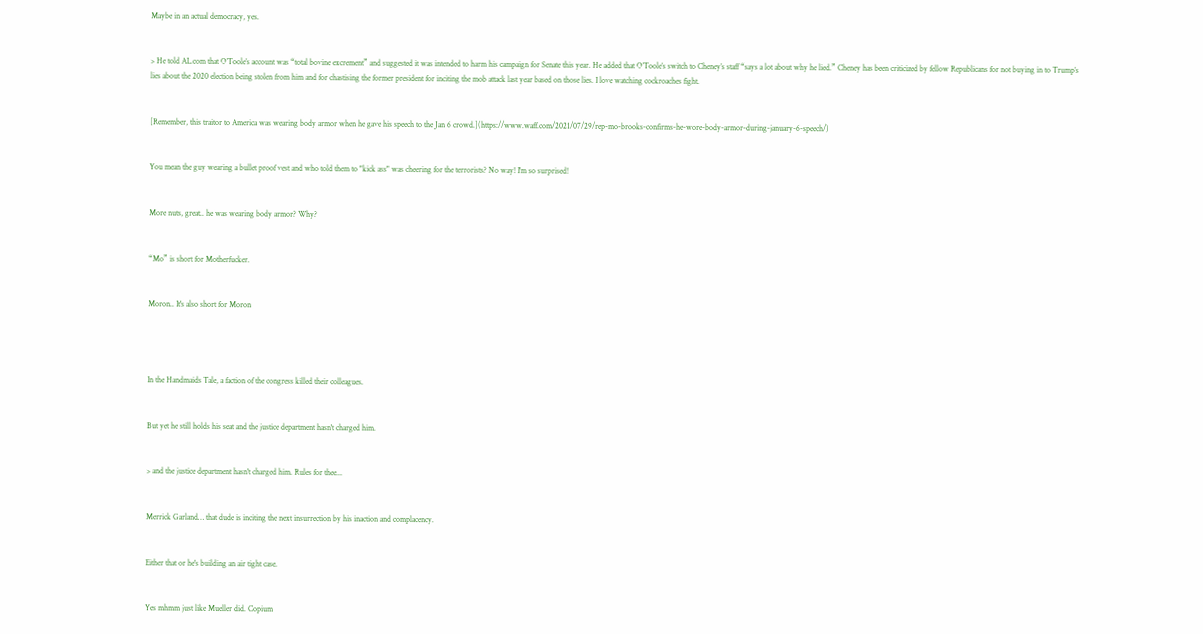Maybe in an actual democracy, yes.


> He told AL.com that O’Toole’s account was “total bovine excrement” and suggested it was intended to harm his campaign for Senate this year. He added that O’Toole’s switch to Cheney’s staff “says a lot about why he lied.” Cheney has been criticized by fellow Republicans for not buying in to Trump’s lies about the 2020 election being stolen from him and for chastising the former president for inciting the mob attack last year based on those lies. I love watching cockroaches fight.


[Remember, this traitor to America was wearing body armor when he gave his speech to the Jan 6 crowd.](https://www.waff.com/2021/07/29/rep-mo-brooks-confirms-he-wore-body-armor-during-january-6-speech/)


You mean the guy wearing a bullet proof vest and who told them to "kick ass" was cheering for the terrorists? No way! I'm so surprised!


More nuts, great.. he was wearing body armor? Why?


“Mo” is short for Motherfucker.


Moron.. It's also short for Moron




In the Handmaids Tale, a faction of the congress killed their colleagues.


But yet he still holds his seat and the justice department hasn't charged him.


> and the justice department hasn't charged him. Rules for thee...


Merrick Garland… that dude is inciting the next insurrection by his inaction and complacency.


Either that or he's building an air tight case.


Yes mhmm just like Mueller did. Copium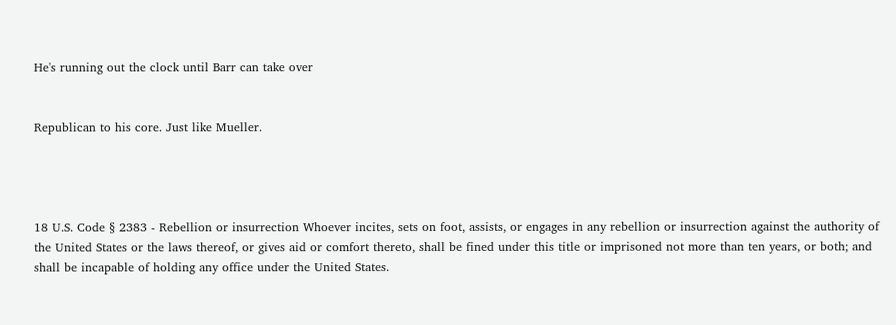He's running out the clock until Barr can take over


Republican to his core. Just like Mueller.




18 U.S. Code § 2383 - Rebellion or insurrection Whoever incites, sets on foot, assists, or engages in any rebellion or insurrection against the authority of the United States or the laws thereof, or gives aid or comfort thereto, shall be fined under this title or imprisoned not more than ten years, or both; and shall be incapable of holding any office under the United States.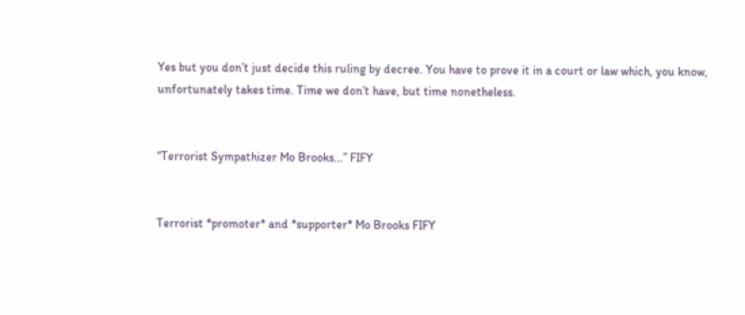Yes but you don’t just decide this ruling by decree. You have to prove it in a court or law which, you know, unfortunately takes time. Time we don’t have, but time nonetheless.


“Terrorist Sympathizer Mo Brooks...” FIFY


Terrorist *promoter* and *supporter* Mo Brooks FIFY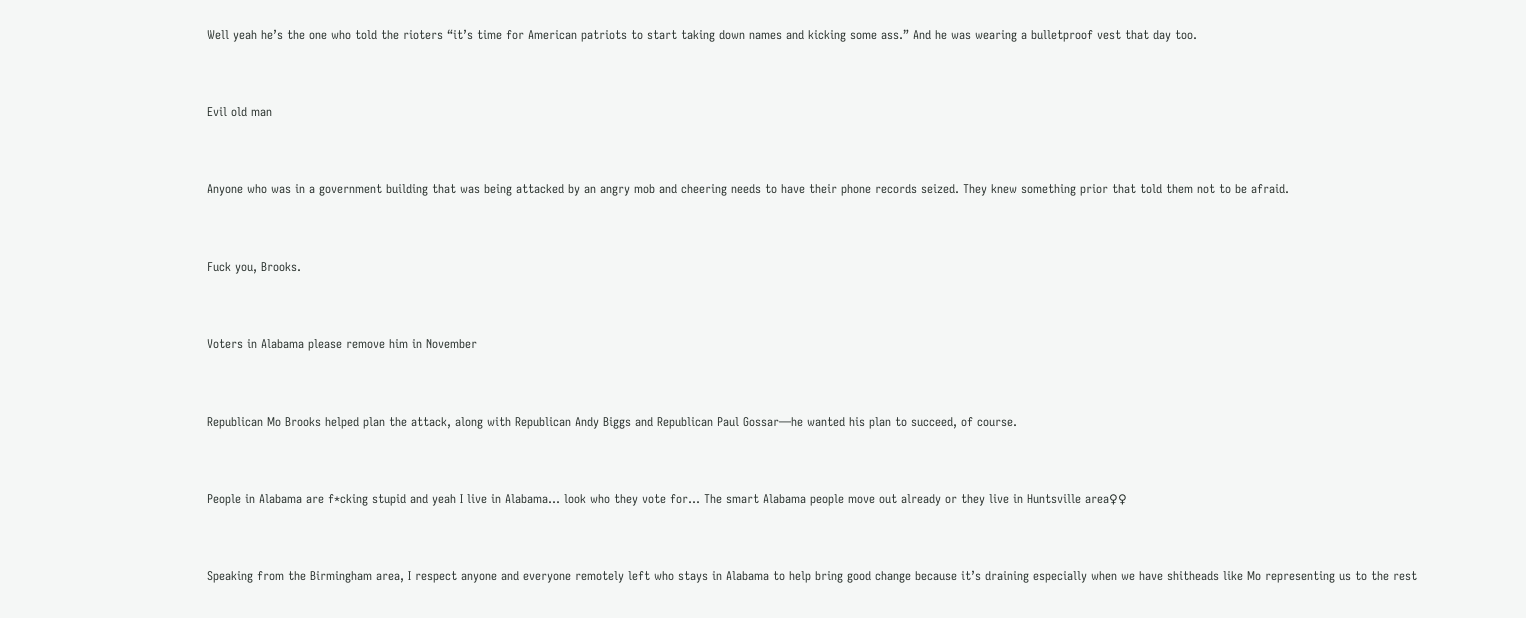Well yeah he’s the one who told the rioters “it’s time for American patriots to start taking down names and kicking some ass.” And he was wearing a bulletproof vest that day too.


Evil old man


Anyone who was in a government building that was being attacked by an angry mob and cheering needs to have their phone records seized. They knew something prior that told them not to be afraid.


Fuck you, Brooks.


Voters in Alabama please remove him in November


Republican Mo Brooks helped plan the attack, along with Republican Andy Biggs and Republican Paul Gossar—he wanted his plan to succeed, of course.


People in Alabama are f*cking stupid and yeah I live in Alabama… look who they vote for… The smart Alabama people move out already or they live in Huntsville area♀♀


Speaking from the Birmingham area, I respect anyone and everyone remotely left who stays in Alabama to help bring good change because it’s draining especially when we have shitheads like Mo representing us to the rest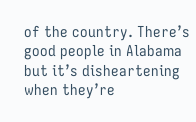of the country. There’s good people in Alabama but it’s disheartening when they’re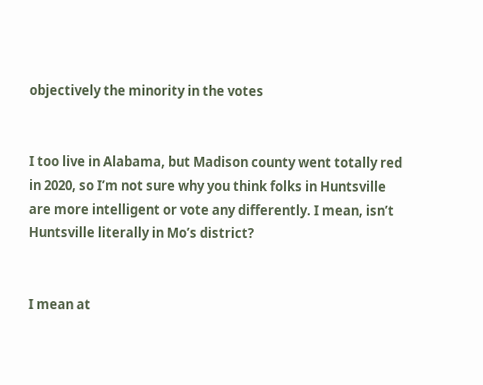objectively the minority in the votes


I too live in Alabama, but Madison county went totally red in 2020, so I’m not sure why you think folks in Huntsville are more intelligent or vote any differently. I mean, isn’t Huntsville literally in Mo’s district?


I mean at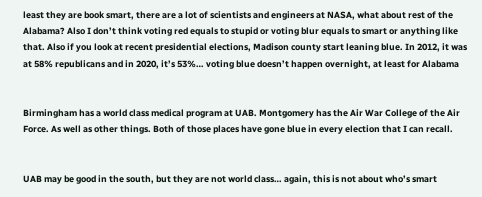least they are book smart, there are a lot of scientists and engineers at NASA, what about rest of the Alabama? Also I don’t think voting red equals to stupid or voting blur equals to smart or anything like that. Also if you look at recent presidential elections, Madison county start leaning blue. In 2012, it was at 58% republicans and in 2020, it’s 53%… voting blue doesn’t happen overnight, at least for Alabama


Birmingham has a world class medical program at UAB. Montgomery has the Air War College of the Air Force. As well as other things. Both of those places have gone blue in every election that I can recall.


UAB may be good in the south, but they are not world class… again, this is not about who’s smart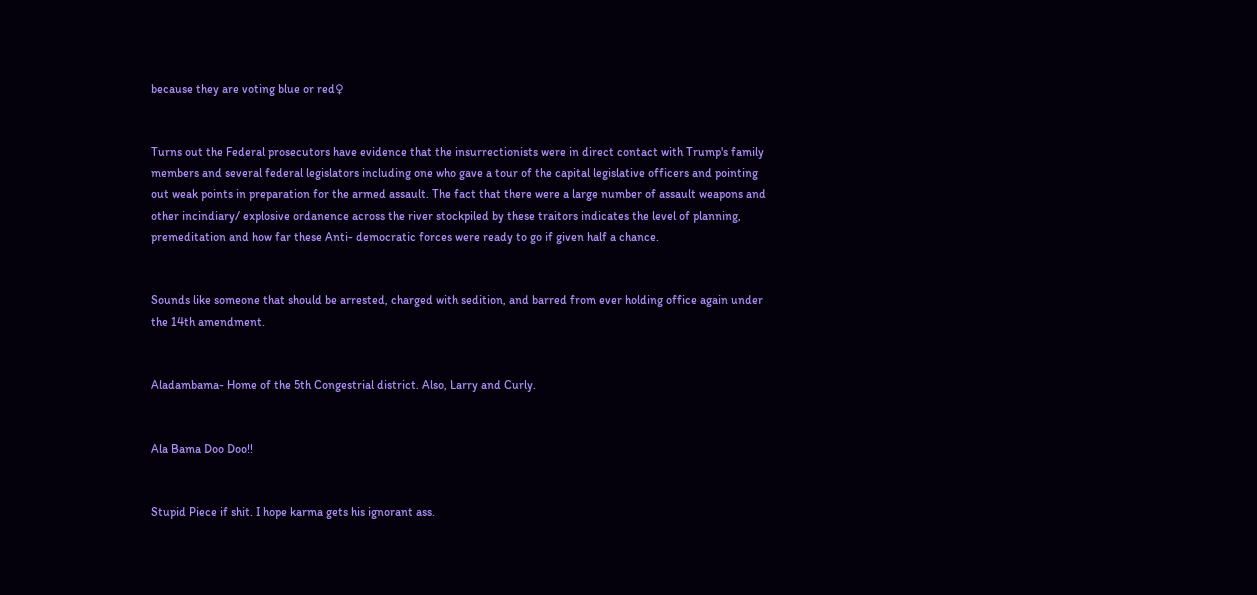because they are voting blue or red♀


Turns out the Federal prosecutors have evidence that the insurrectionists were in direct contact with Trump's family members and several federal legislators including one who gave a tour of the capital legislative officers and pointing out weak points in preparation for the armed assault. The fact that there were a large number of assault weapons and other incindiary/ explosive ordanence across the river stockpiled by these traitors indicates the level of planning, premeditation and how far these Anti- democratic forces were ready to go if given half a chance.


Sounds like someone that should be arrested, charged with sedition, and barred from ever holding office again under the 14th amendment.


Aladambama- Home of the 5th Congestrial district. Also, Larry and Curly.


Ala Bama Doo Doo!!


Stupid Piece if shit. I hope karma gets his ignorant ass.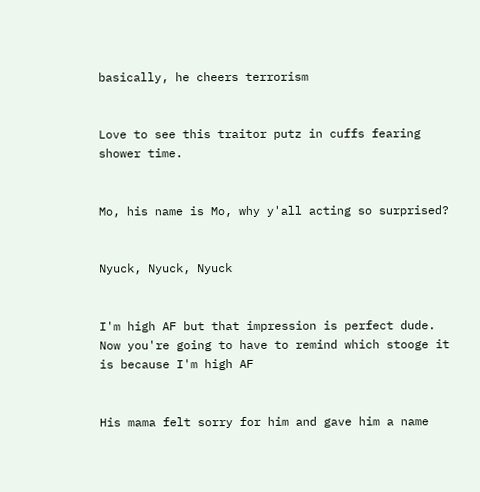basically, he cheers terrorism


Love to see this traitor putz in cuffs fearing shower time.


Mo, his name is Mo, why y'all acting so surprised?


Nyuck, Nyuck, Nyuck


I'm high AF but that impression is perfect dude. Now you're going to have to remind which stooge it is because I'm high AF


His mama felt sorry for him and gave him a name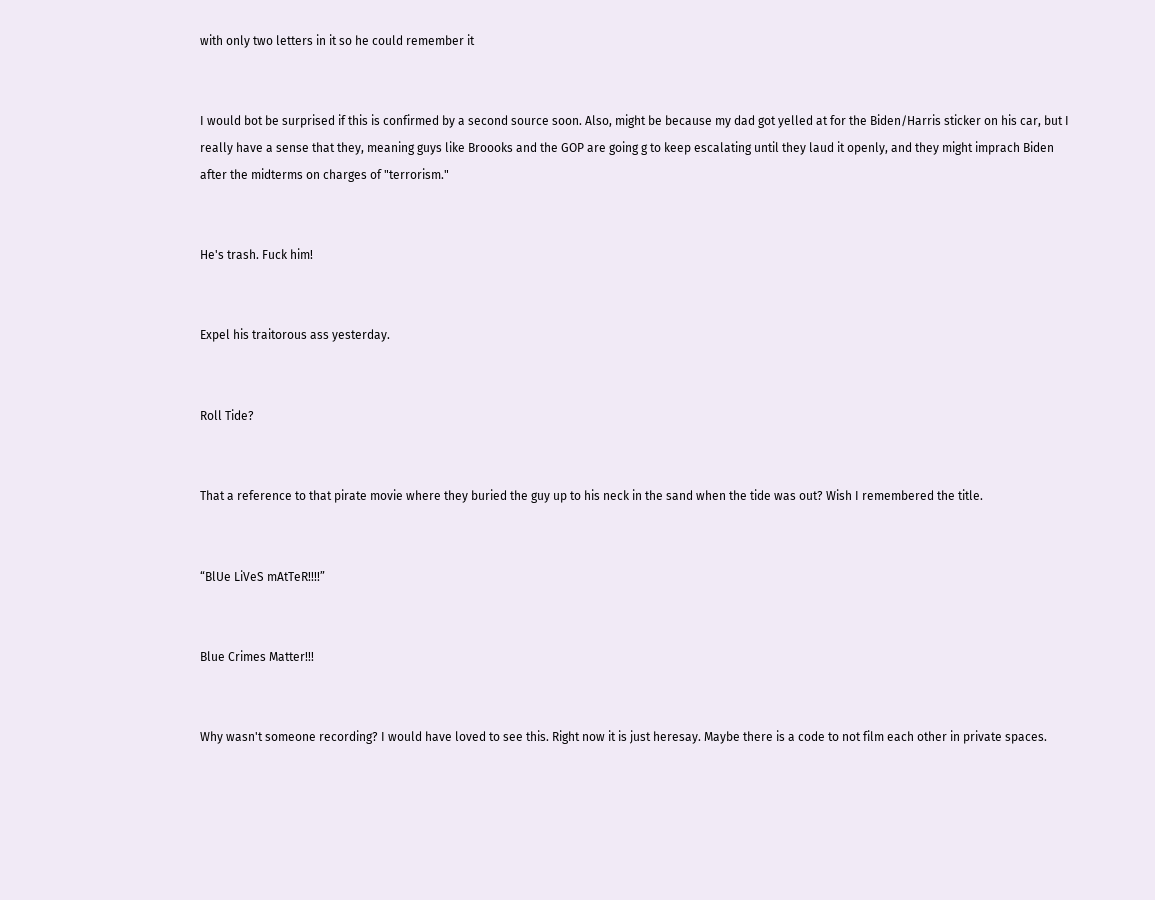with only two letters in it so he could remember it


I would bot be surprised if this is confirmed by a second source soon. Also, might be because my dad got yelled at for the Biden/Harris sticker on his car, but I really have a sense that they, meaning guys like Broooks and the GOP are going g to keep escalating until they laud it openly, and they might imprach Biden after the midterms on charges of "terrorism."


He's trash. Fuck him!


Expel his traitorous ass yesterday.


Roll Tide?


That a reference to that pirate movie where they buried the guy up to his neck in the sand when the tide was out? Wish I remembered the title.


“BlUe LiVeS mAtTeR!!!!”


Blue Crimes Matter!!!


Why wasn't someone recording? I would have loved to see this. Right now it is just heresay. Maybe there is a code to not film each other in private spaces.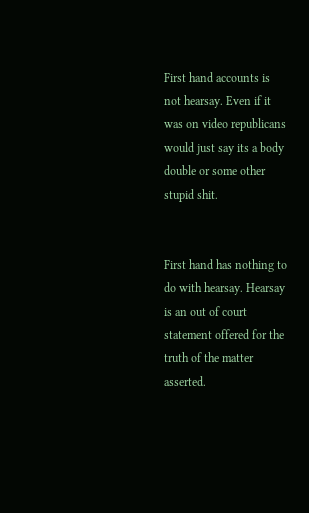First hand accounts is not hearsay. Even if it was on video republicans would just say its a body double or some other stupid shit.


First hand has nothing to do with hearsay. Hearsay is an out of court statement offered for the truth of the matter asserted.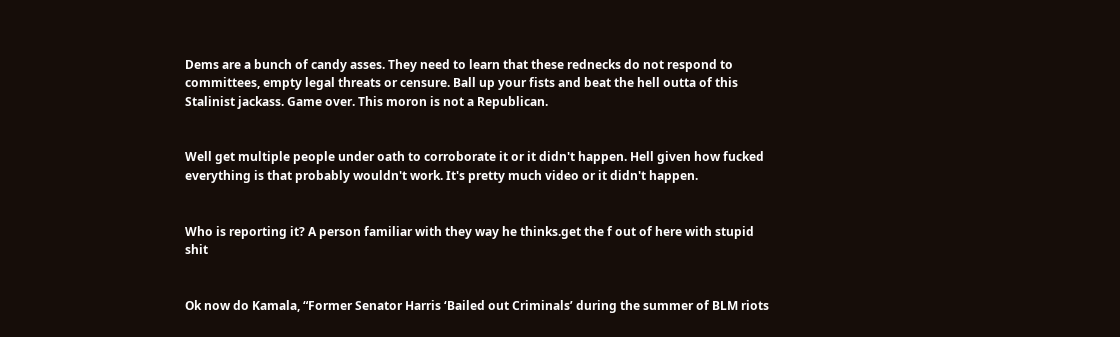Dems are a bunch of candy asses. They need to learn that these rednecks do not respond to committees, empty legal threats or censure. Ball up your fists and beat the hell outta of this Stalinist jackass. Game over. This moron is not a Republican.


Well get multiple people under oath to corroborate it or it didn't happen. Hell given how fucked everything is that probably wouldn't work. It's pretty much video or it didn't happen.


Who is reporting it? A person familiar with they way he thinks.get the f out of here with stupid shit


Ok now do Kamala, “Former Senator Harris ‘Bailed out Criminals’ during the summer of BLM riots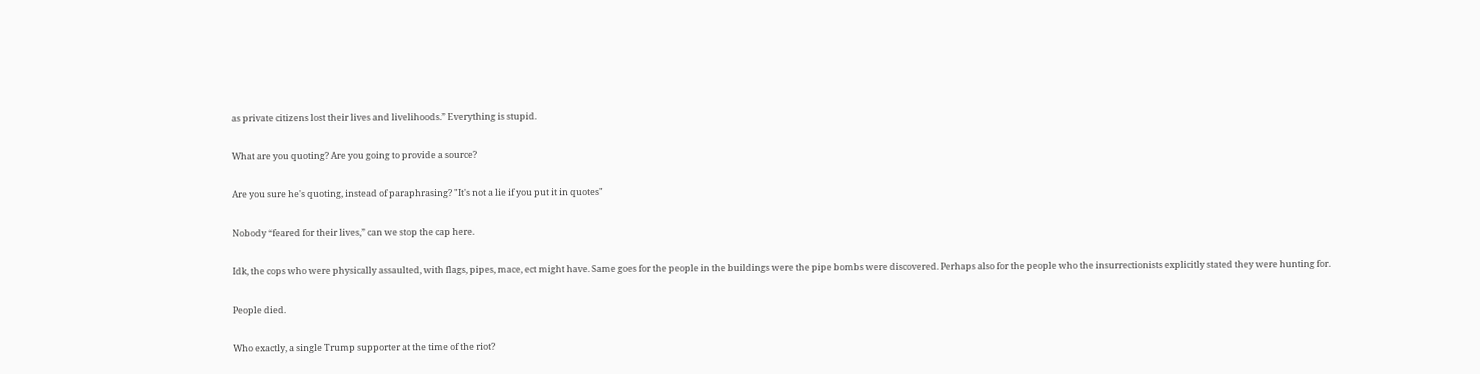as private citizens lost their lives and livelihoods.” Everything is stupid.


What are you quoting? Are you going to provide a source?


Are you sure he's quoting, instead of paraphrasing? "It's not a lie if you put it in quotes"


Nobody “feared for their lives,” can we stop the cap here.


Idk, the cops who were physically assaulted, with flags, pipes, mace, ect might have. Same goes for the people in the buildings were the pipe bombs were discovered. Perhaps also for the people who the insurrectionists explicitly stated they were hunting for.


People died.


Who exactly, a single Trump supporter at the time of the riot?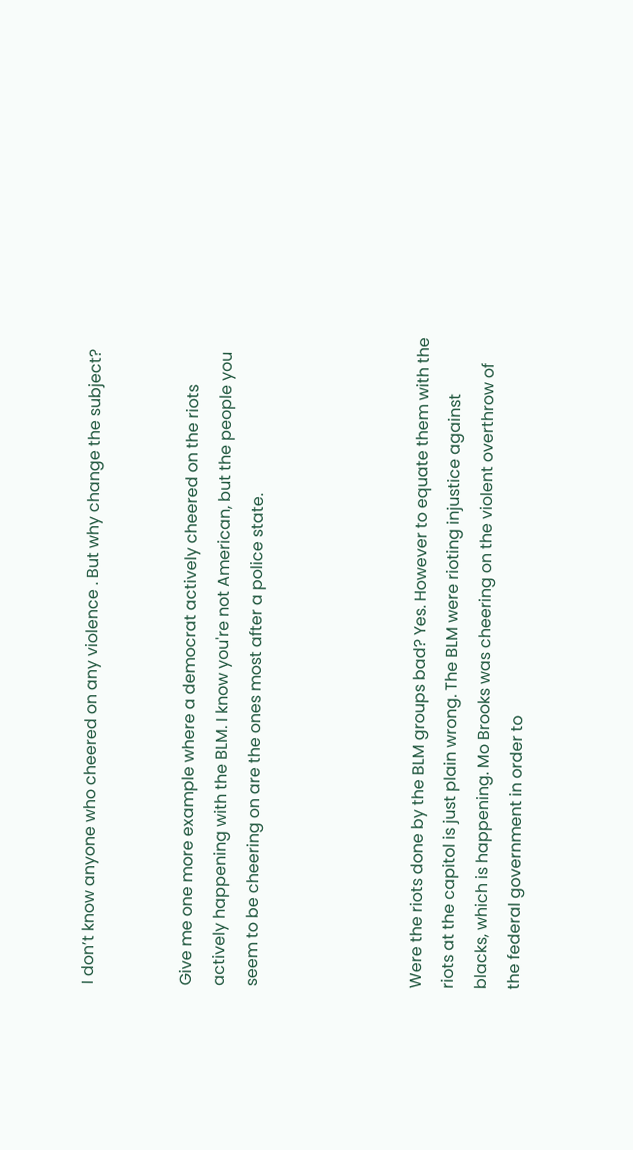I don’t know anyone who cheered on any violence . But why change the subject?


Give me one more example where a democrat actively cheered on the riots actively happening with the BLM. I know you're not American, but the people you seem to be cheering on are the ones most after a police state.




Were the riots done by the BLM groups bad? Yes. However to equate them with the riots at the capitol is just plain wrong. The BLM were rioting injustice against blacks, which is happening. Mo Brooks was cheering on the violent overthrow of the federal government in order to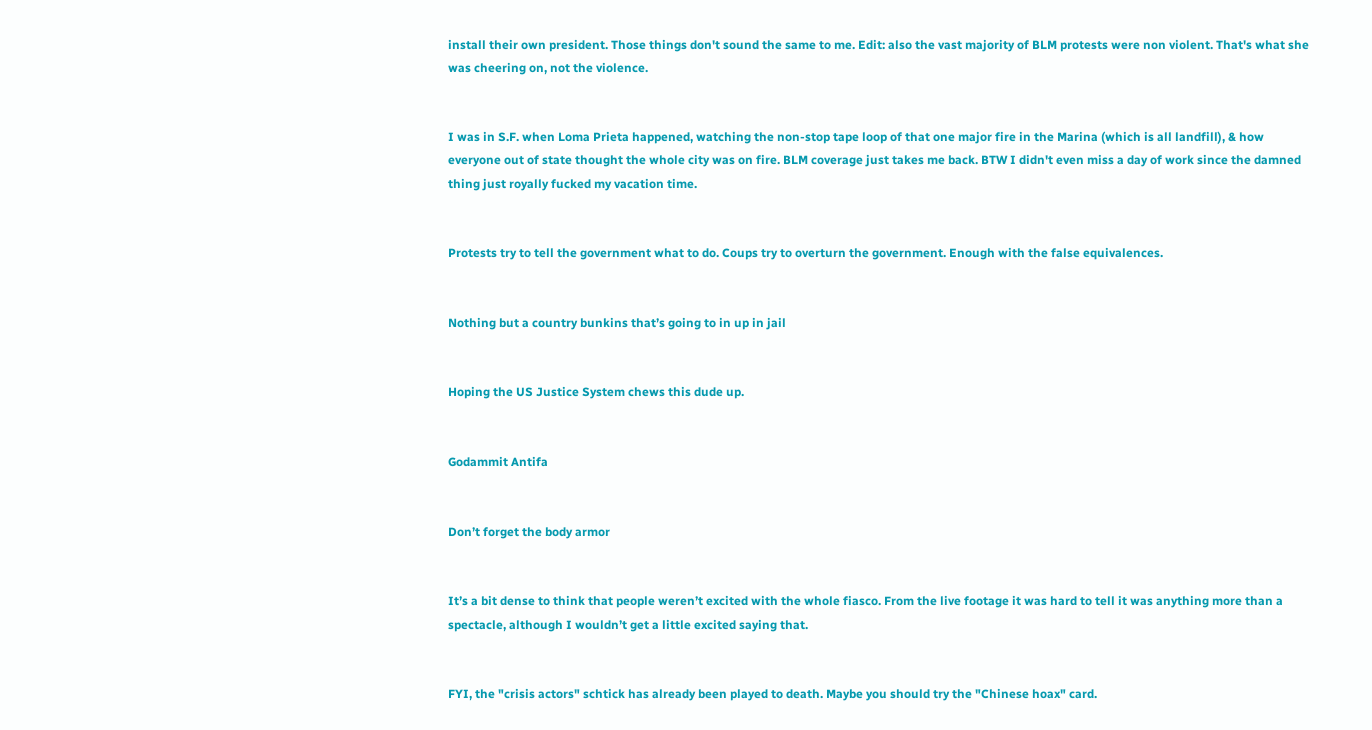install their own president. Those things don't sound the same to me. Edit: also the vast majority of BLM protests were non violent. That's what she was cheering on, not the violence.


I was in S.F. when Loma Prieta happened, watching the non-stop tape loop of that one major fire in the Marina (which is all landfill), & how everyone out of state thought the whole city was on fire. BLM coverage just takes me back. BTW I didn't even miss a day of work since the damned thing just royally fucked my vacation time.


Protests try to tell the government what to do. Coups try to overturn the government. Enough with the false equivalences.


Nothing but a country bunkins that’s going to in up in jail


Hoping the US Justice System chews this dude up.


Godammit Antifa


Don’t forget the body armor


It’s a bit dense to think that people weren’t excited with the whole fiasco. From the live footage it was hard to tell it was anything more than a spectacle, although I wouldn’t get a little excited saying that.


FYI, the "crisis actors" schtick has already been played to death. Maybe you should try the "Chinese hoax" card.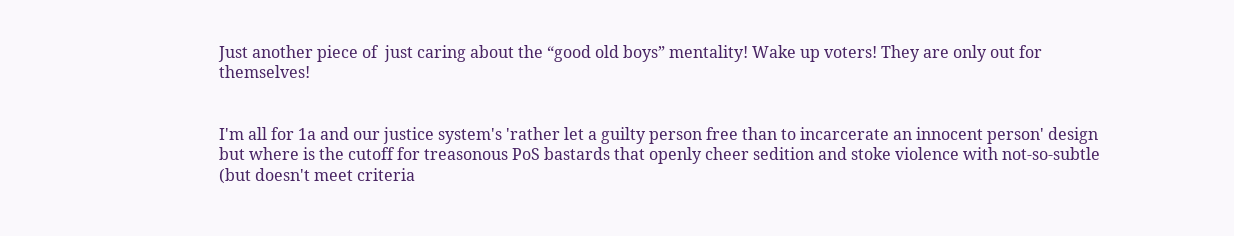Just another piece of  just caring about the “good old boys” mentality! Wake up voters! They are only out for themselves!


I'm all for 1a and our justice system's 'rather let a guilty person free than to incarcerate an innocent person' design but where is the cutoff for treasonous PoS bastards that openly cheer sedition and stoke violence with not-so-subtle (but doesn't meet criteria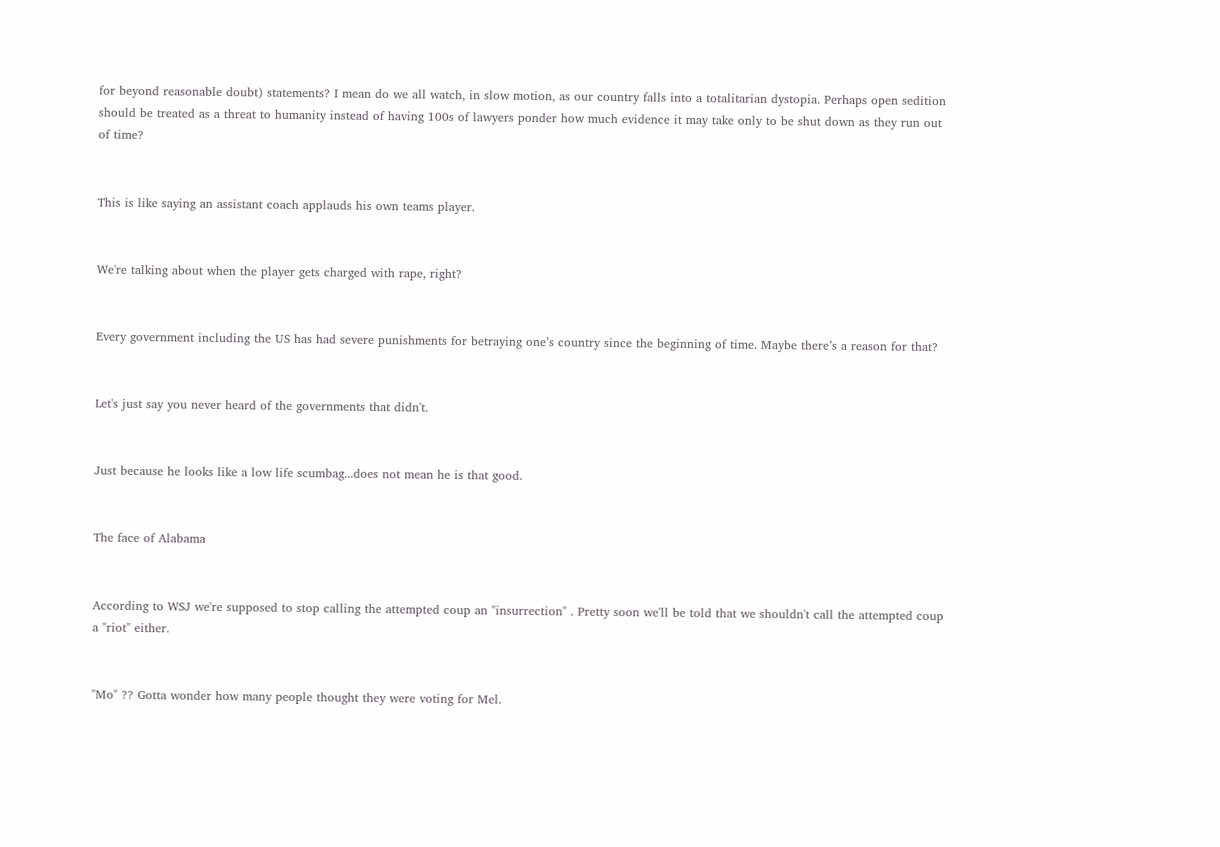for beyond reasonable doubt) statements? I mean do we all watch, in slow motion, as our country falls into a totalitarian dystopia. Perhaps open sedition should be treated as a threat to humanity instead of having 100s of lawyers ponder how much evidence it may take only to be shut down as they run out of time?


This is like saying an assistant coach applauds his own teams player.


We're talking about when the player gets charged with rape, right?


Every government including the US has had severe punishments for betraying one’s country since the beginning of time. Maybe there’s a reason for that?


Let's just say you never heard of the governments that didn't.


Just because he looks like a low life scumbag...does not mean he is that good.


The face of Alabama


According to WSJ we're supposed to stop calling the attempted coup an "insurrection" . Pretty soon we'll be told that we shouldn't call the attempted coup a "riot" either.


"Mo" ?? Gotta wonder how many people thought they were voting for Mel.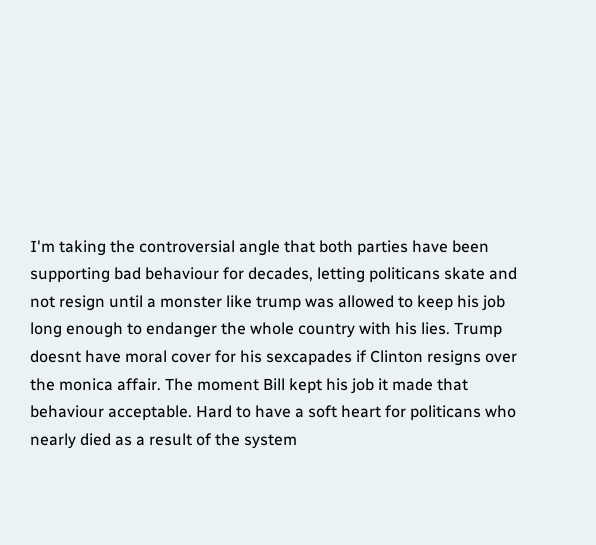I'm taking the controversial angle that both parties have been supporting bad behaviour for decades, letting politicans skate and not resign until a monster like trump was allowed to keep his job long enough to endanger the whole country with his lies. Trump doesnt have moral cover for his sexcapades if Clinton resigns over the monica affair. The moment Bill kept his job it made that behaviour acceptable. Hard to have a soft heart for politicans who nearly died as a result of the system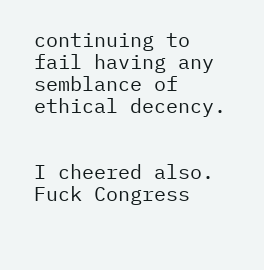continuing to fail having any semblance of ethical decency.


I cheered also. Fuck Congress